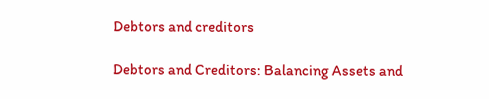Debtors and creditors

Debtors and Creditors: Balancing Assets and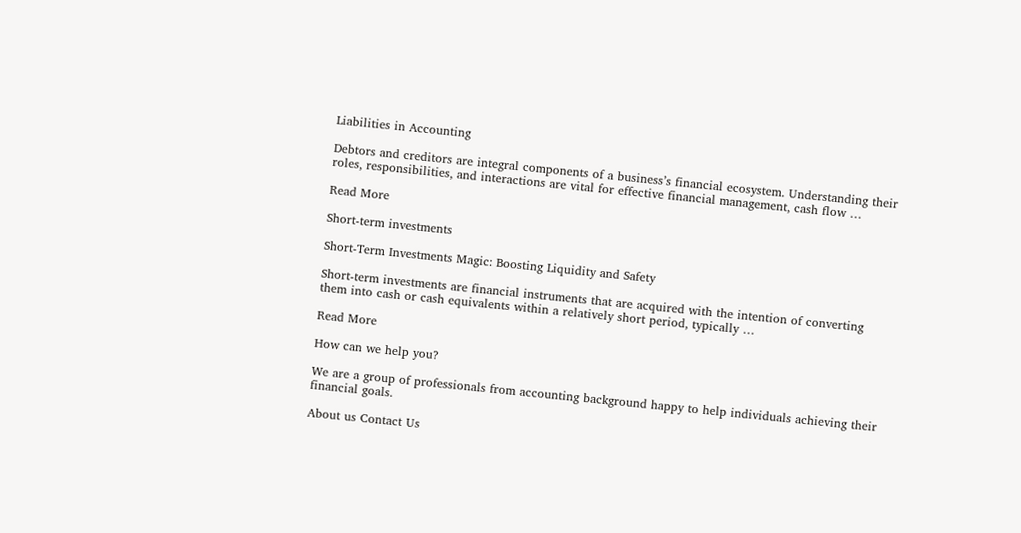Liabilities in Accounting

Debtors and creditors are integral components of a business’s financial ecosystem. Understanding their roles, responsibilities, and interactions are vital for effective financial management, cash flow …

Read More

Short-term investments

Short-Term Investments Magic: Boosting Liquidity and Safety

Short-term investments are financial instruments that are acquired with the intention of converting them into cash or cash equivalents within a relatively short period, typically …

Read More

How can we help you?

We are a group of professionals from accounting background happy to help individuals achieving their financial goals.

About us Contact Us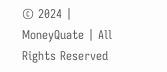© 2024 | MoneyQuate | All Rights Reserved